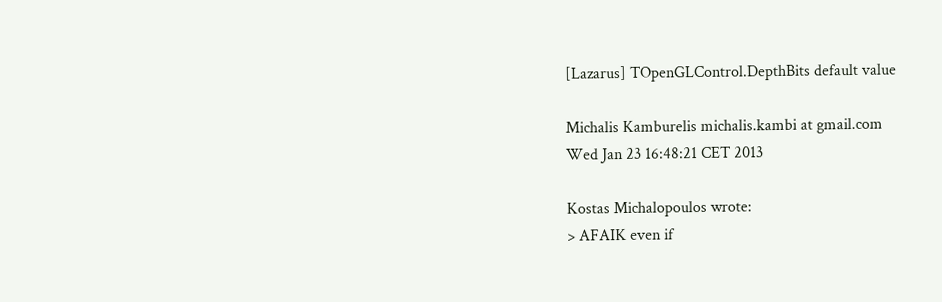[Lazarus] TOpenGLControl.DepthBits default value

Michalis Kamburelis michalis.kambi at gmail.com
Wed Jan 23 16:48:21 CET 2013

Kostas Michalopoulos wrote:
> AFAIK even if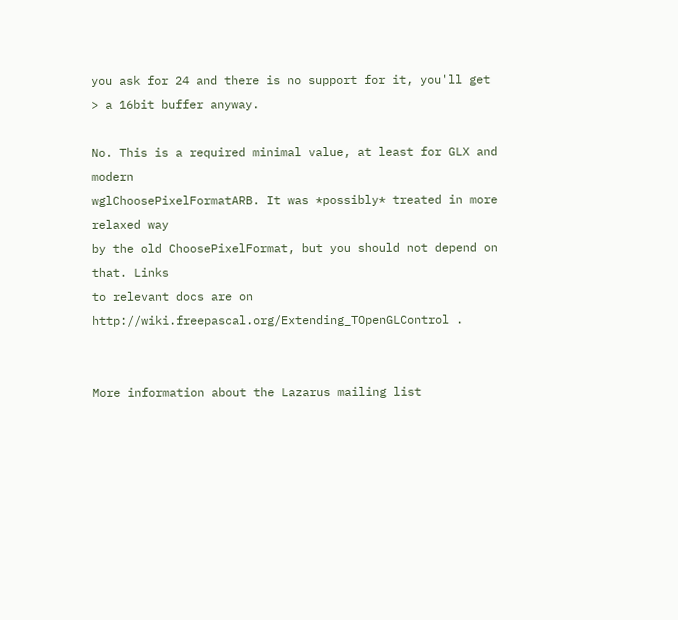you ask for 24 and there is no support for it, you'll get
> a 16bit buffer anyway.

No. This is a required minimal value, at least for GLX and modern
wglChoosePixelFormatARB. It was *possibly* treated in more relaxed way
by the old ChoosePixelFormat, but you should not depend on that. Links
to relevant docs are on
http://wiki.freepascal.org/Extending_TOpenGLControl .


More information about the Lazarus mailing list